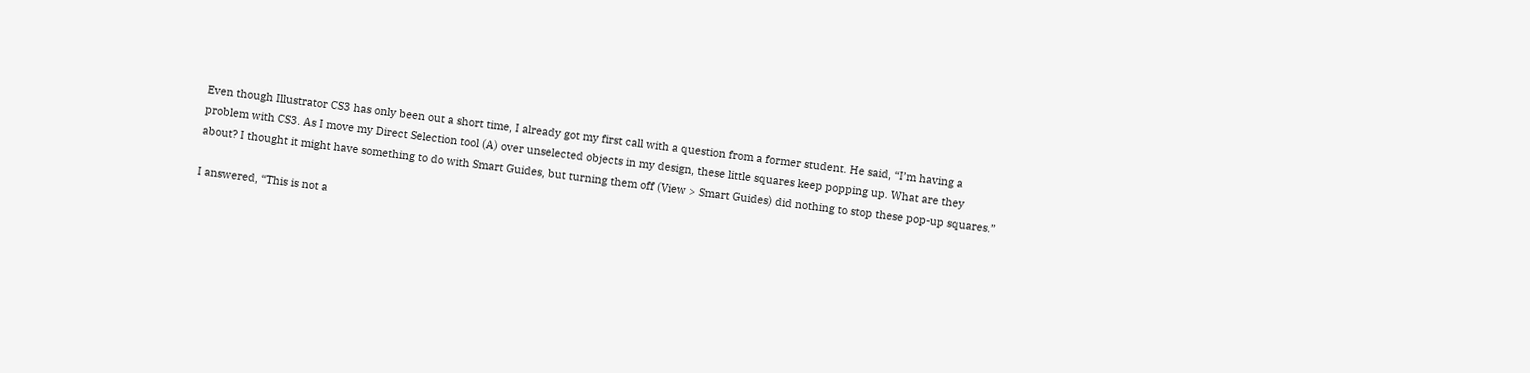Even though Illustrator CS3 has only been out a short time, I already got my first call with a question from a former student. He said, “I’m having a problem with CS3. As I move my Direct Selection tool (A) over unselected objects in my design, these little squares keep popping up. What are they about? I thought it might have something to do with Smart Guides, but turning them off (View > Smart Guides) did nothing to stop these pop-up squares.”

I answered, “This is not a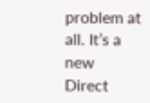problem at all. It’s a new Direct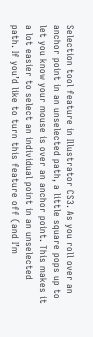Selection tool feature in Illustrator CS3. As you roll over an anchor point in an unselected path, a little square pops up to let you know your mouse is over an anchor point. This makes it a lot easier to select an individual point in an unselected path. If you’d like to turn this feature off (and I’m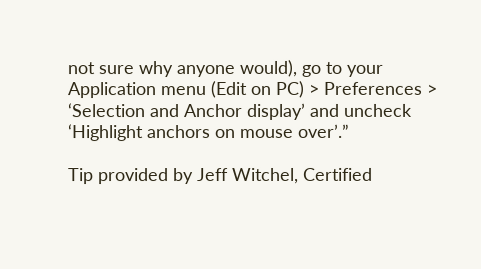not sure why anyone would), go to your Application menu (Edit on PC) > Preferences > ‘Selection and Anchor display’ and uncheck ‘Highlight anchors on mouse over’.”

Tip provided by Jeff Witchel, Certified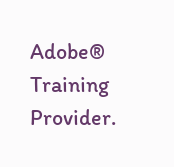Adobe® Training Provider.